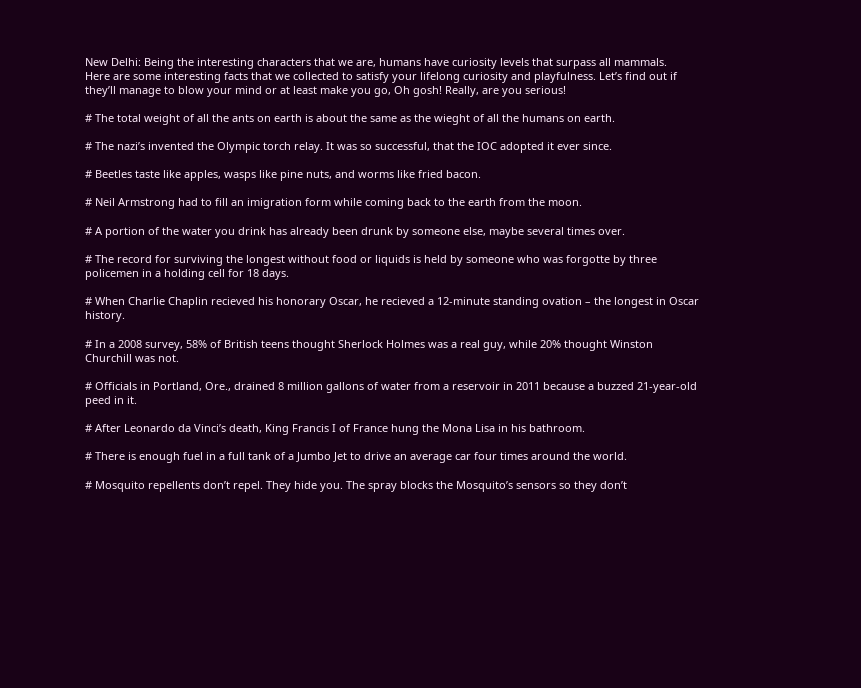New Delhi: Being the interesting characters that we are, humans have curiosity levels that surpass all mammals.
Here are some interesting facts that we collected to satisfy your lifelong curiosity and playfulness. Let’s find out if they’ll manage to blow your mind or at least make you go, Oh gosh! Really, are you serious!

# The total weight of all the ants on earth is about the same as the wieght of all the humans on earth.

# The nazi’s invented the Olympic torch relay. It was so successful, that the IOC adopted it ever since.

# Beetles taste like apples, wasps like pine nuts, and worms like fried bacon.

# Neil Armstrong had to fill an imigration form while coming back to the earth from the moon.

# A portion of the water you drink has already been drunk by someone else, maybe several times over.

# The record for surviving the longest without food or liquids is held by someone who was forgotte by three policemen in a holding cell for 18 days.

# When Charlie Chaplin recieved his honorary Oscar, he recieved a 12-minute standing ovation – the longest in Oscar history.

# In a 2008 survey, 58% of British teens thought Sherlock Holmes was a real guy, while 20% thought Winston Churchill was not.

# Officials in Portland, Ore., drained 8 million gallons of water from a reservoir in 2011 because a buzzed 21-year-old peed in it.

# After Leonardo da Vinci’s death, King Francis I of France hung the Mona Lisa in his bathroom.

# There is enough fuel in a full tank of a Jumbo Jet to drive an average car four times around the world.

# Mosquito repellents don’t repel. They hide you. The spray blocks the Mosquito’s sensors so they don’t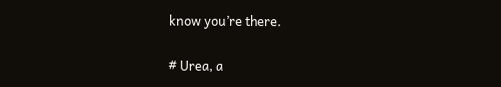know you’re there.

# Urea, a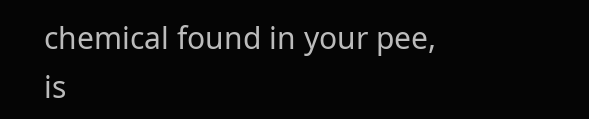chemical found in your pee, is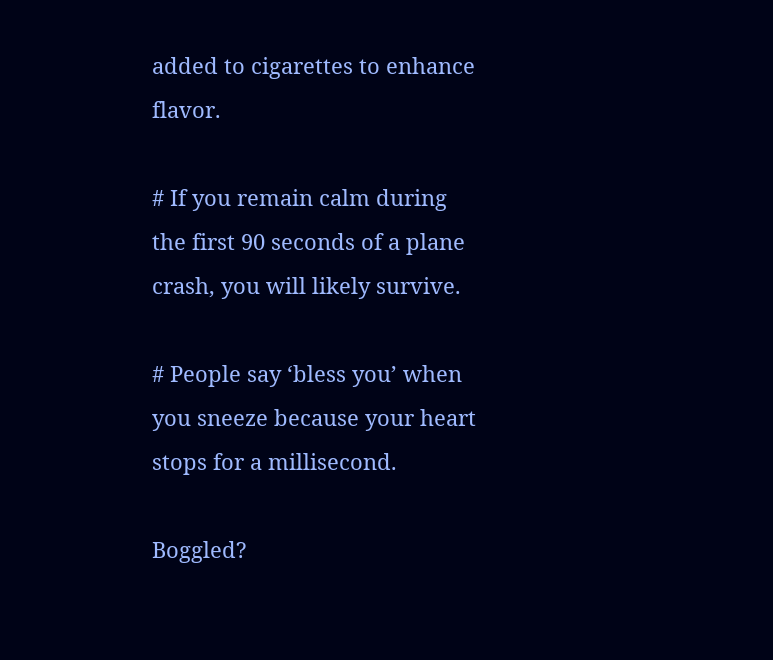added to cigarettes to enhance flavor.

# If you remain calm during the first 90 seconds of a plane crash, you will likely survive.

# People say ‘bless you’ when you sneeze because your heart stops for a millisecond.

Boggled?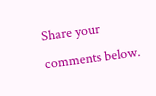Share your comments below.